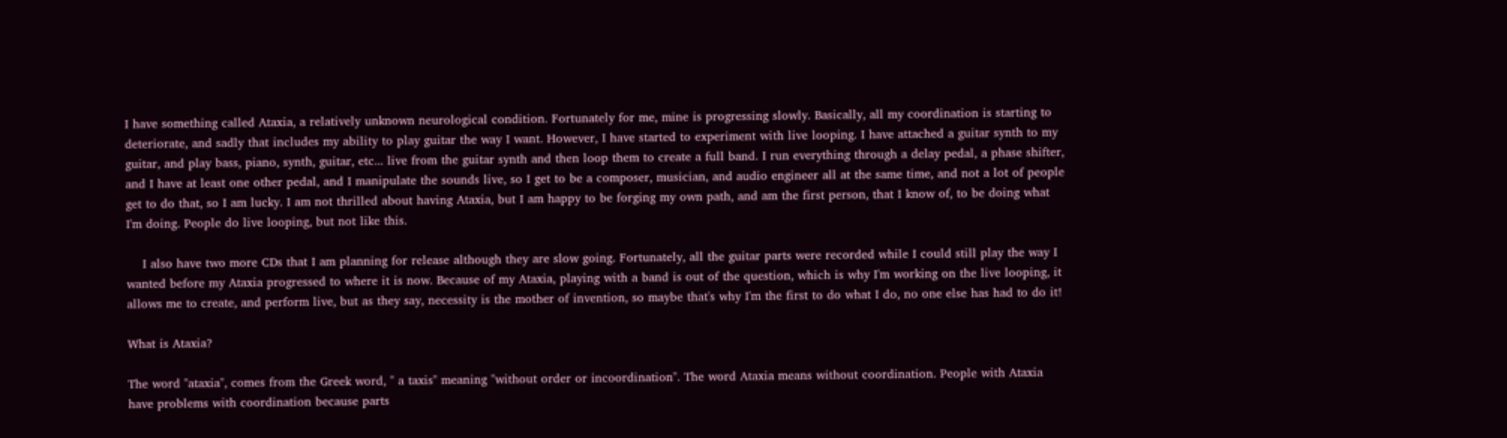I have something called Ataxia, a relatively unknown neurological condition. Fortunately for me, mine is progressing slowly. Basically, all my coordination is starting to deteriorate, and sadly that includes my ability to play guitar the way I want. However, I have started to experiment with live looping. I have attached a guitar synth to my guitar, and play bass, piano, synth, guitar, etc... live from the guitar synth and then loop them to create a full band. I run everything through a delay pedal, a phase shifter, and I have at least one other pedal, and I manipulate the sounds live, so I get to be a composer, musician, and audio engineer all at the same time, and not a lot of people get to do that, so I am lucky. I am not thrilled about having Ataxia, but I am happy to be forging my own path, and am the first person, that I know of, to be doing what I'm doing. People do live looping, but not like this.

    I also have two more CDs that I am planning for release although they are slow going. Fortunately, all the guitar parts were recorded while I could still play the way I wanted before my Ataxia progressed to where it is now. Because of my Ataxia, playing with a band is out of the question, which is why I'm working on the live looping, it allows me to create, and perform live, but as they say, necessity is the mother of invention, so maybe that's why I'm the first to do what I do, no one else has had to do it!

What is Ataxia?

The word "ataxia", comes from the Greek word, " a taxis" meaning "without order or incoordination". The word Ataxia means without coordination. People with Ataxia have problems with coordination because parts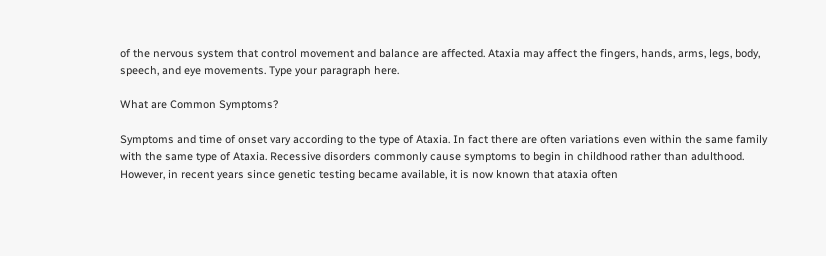of the nervous system that control movement and balance are affected. Ataxia may affect the fingers, hands, arms, legs, body, speech, and eye movements. Type your paragraph here.

What are Common Symptoms?

Symptoms and time of onset vary according to the type of Ataxia. In fact there are often variations even within the same family with the same type of Ataxia. Recessive disorders commonly cause symptoms to begin in childhood rather than adulthood. However, in recent years since genetic testing became available, it is now known that ataxia often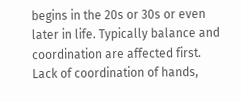begins in the 20s or 30s or even later in life. Typically balance and coordination are affected first. Lack of coordination of hands,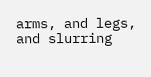arms, and legs, and slurring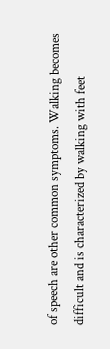of speech are other common symptoms. Walking becomes difficult and is characterized by walking with feet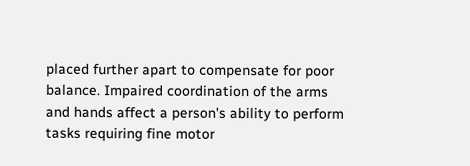placed further apart to compensate for poor balance. Impaired coordination of the arms and hands affect a person's ability to perform tasks requiring fine motor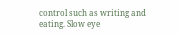control such as writing and eating. Slow eye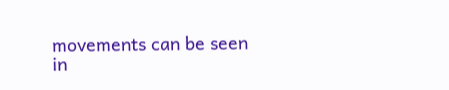movements can be seen in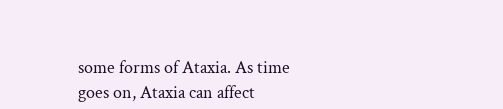some forms of Ataxia. As time goes on, Ataxia can affect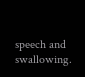speech and swallowing.